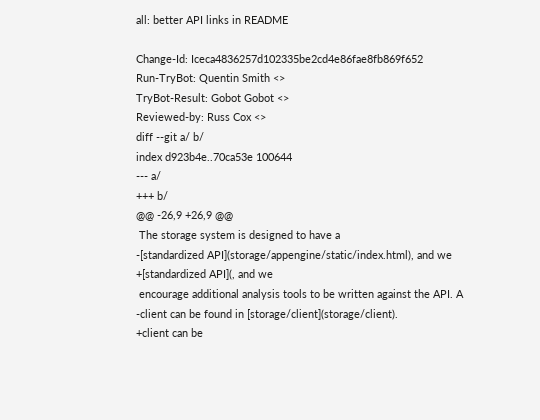all: better API links in README

Change-Id: Iceca4836257d102335be2cd4e86fae8fb869f652
Run-TryBot: Quentin Smith <>
TryBot-Result: Gobot Gobot <>
Reviewed-by: Russ Cox <>
diff --git a/ b/
index d923b4e..70ca53e 100644
--- a/
+++ b/
@@ -26,9 +26,9 @@
 The storage system is designed to have a
-[standardized API](storage/appengine/static/index.html), and we
+[standardized API](, and we
 encourage additional analysis tools to be written against the API. A
-client can be found in [storage/client](storage/client).
+client can be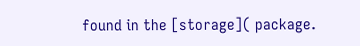found in the [storage]( package.